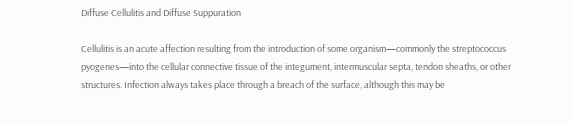Diffuse Cellulitis and Diffuse Suppuration

Cellulitis is an acute affection resulting from the introduction of some organism—commonly the streptococcus pyogenes—into the cellular connective tissue of the integument, intermuscular septa, tendon sheaths, or other structures. Infection always takes place through a breach of the surface, although this may be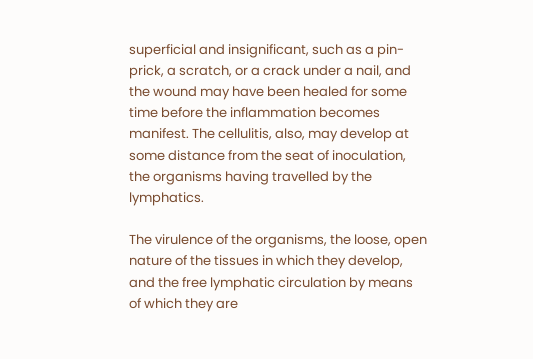superficial and insignificant, such as a pin-prick, a scratch, or a crack under a nail, and the wound may have been healed for some time before the inflammation becomes manifest. The cellulitis, also, may develop at some distance from the seat of inoculation, the organisms having travelled by the lymphatics.

The virulence of the organisms, the loose, open nature of the tissues in which they develop, and the free lymphatic circulation by means of which they are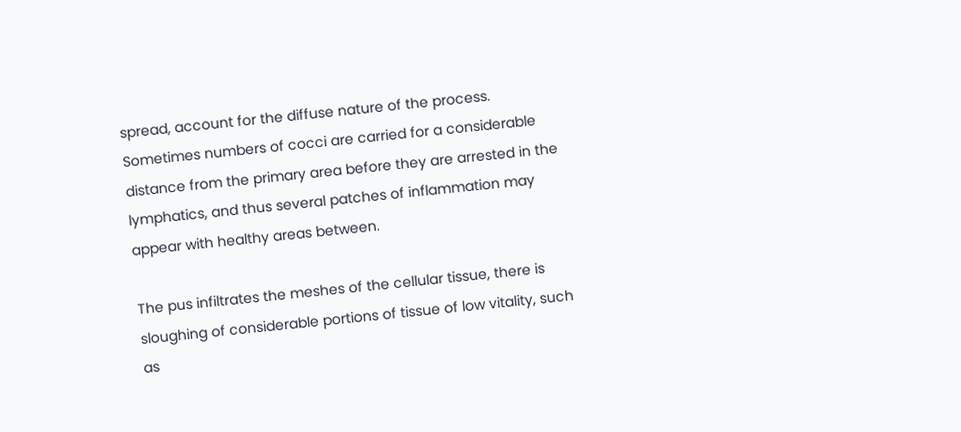spread, account for the diffuse nature of the process. Sometimes numbers of cocci are carried for a considerable distance from the primary area before they are arrested in the lymphatics, and thus several patches of inflammation may appear with healthy areas between.

The pus infiltrates the meshes of the cellular tissue, there is sloughing of considerable portions of tissue of low vitality, such as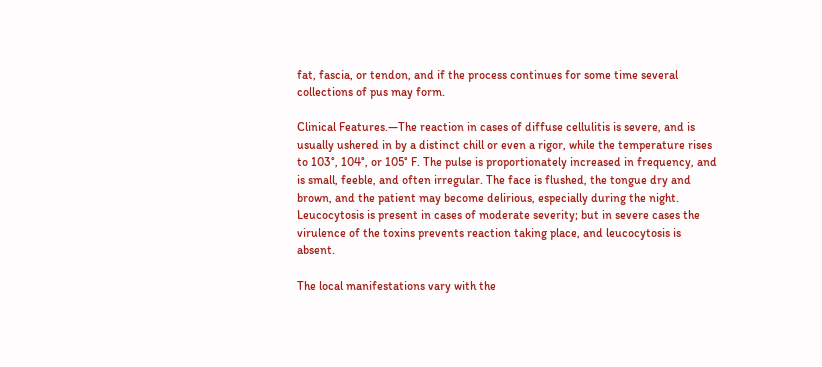fat, fascia, or tendon, and if the process continues for some time several collections of pus may form.

Clinical Features.—The reaction in cases of diffuse cellulitis is severe, and is usually ushered in by a distinct chill or even a rigor, while the temperature rises to 103°, 104°, or 105° F. The pulse is proportionately increased in frequency, and is small, feeble, and often irregular. The face is flushed, the tongue dry and brown, and the patient may become delirious, especially during the night. Leucocytosis is present in cases of moderate severity; but in severe cases the virulence of the toxins prevents reaction taking place, and leucocytosis is absent.

The local manifestations vary with the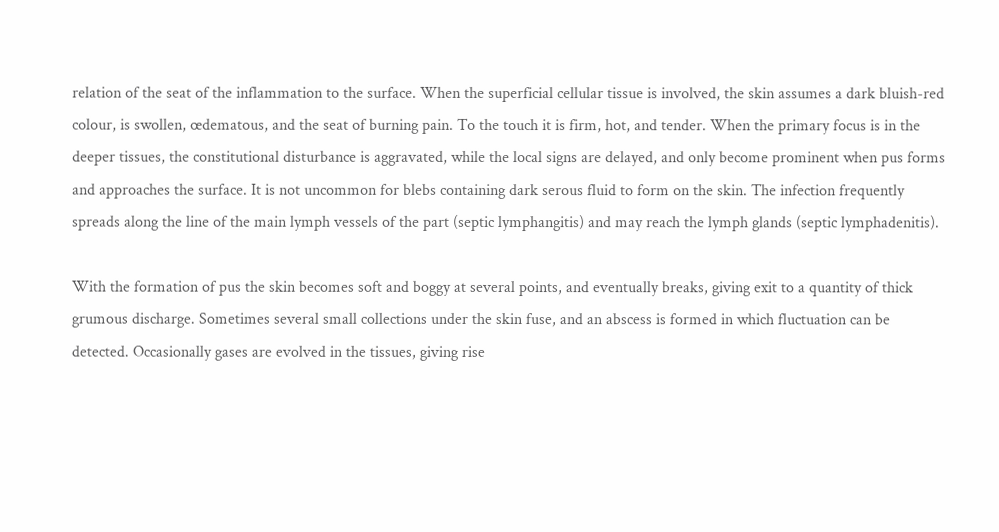relation of the seat of the inflammation to the surface. When the superficial cellular tissue is involved, the skin assumes a dark bluish-red colour, is swollen, œdematous, and the seat of burning pain. To the touch it is firm, hot, and tender. When the primary focus is in the deeper tissues, the constitutional disturbance is aggravated, while the local signs are delayed, and only become prominent when pus forms and approaches the surface. It is not uncommon for blebs containing dark serous fluid to form on the skin. The infection frequently spreads along the line of the main lymph vessels of the part (septic lymphangitis) and may reach the lymph glands (septic lymphadenitis).

With the formation of pus the skin becomes soft and boggy at several points, and eventually breaks, giving exit to a quantity of thick grumous discharge. Sometimes several small collections under the skin fuse, and an abscess is formed in which fluctuation can be detected. Occasionally gases are evolved in the tissues, giving rise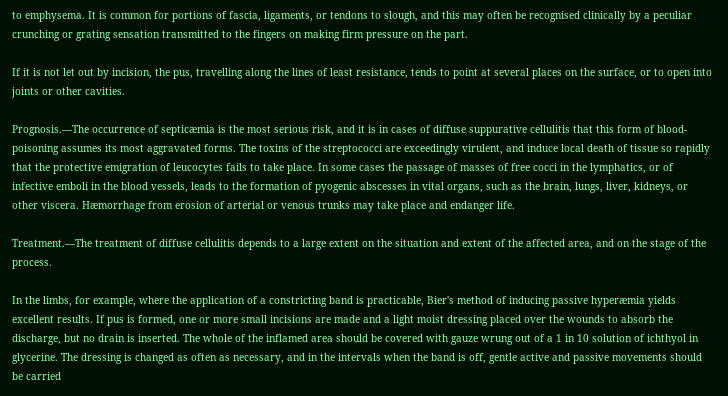to emphysema. It is common for portions of fascia, ligaments, or tendons to slough, and this may often be recognised clinically by a peculiar crunching or grating sensation transmitted to the fingers on making firm pressure on the part.

If it is not let out by incision, the pus, travelling along the lines of least resistance, tends to point at several places on the surface, or to open into joints or other cavities.

Prognosis.—The occurrence of septicæmia is the most serious risk, and it is in cases of diffuse suppurative cellulitis that this form of blood-poisoning assumes its most aggravated forms. The toxins of the streptococci are exceedingly virulent, and induce local death of tissue so rapidly that the protective emigration of leucocytes fails to take place. In some cases the passage of masses of free cocci in the lymphatics, or of infective emboli in the blood vessels, leads to the formation of pyogenic abscesses in vital organs, such as the brain, lungs, liver, kidneys, or other viscera. Hæmorrhage from erosion of arterial or venous trunks may take place and endanger life.

Treatment.—The treatment of diffuse cellulitis depends to a large extent on the situation and extent of the affected area, and on the stage of the process.

In the limbs, for example, where the application of a constricting band is practicable, Bier's method of inducing passive hyperæmia yields excellent results. If pus is formed, one or more small incisions are made and a light moist dressing placed over the wounds to absorb the discharge, but no drain is inserted. The whole of the inflamed area should be covered with gauze wrung out of a 1 in 10 solution of ichthyol in glycerine. The dressing is changed as often as necessary, and in the intervals when the band is off, gentle active and passive movements should be carried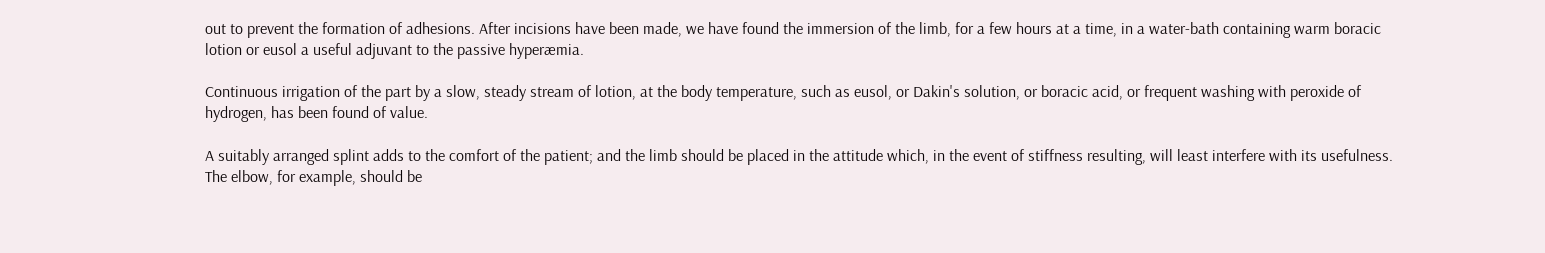out to prevent the formation of adhesions. After incisions have been made, we have found the immersion of the limb, for a few hours at a time, in a water-bath containing warm boracic lotion or eusol a useful adjuvant to the passive hyperæmia.

Continuous irrigation of the part by a slow, steady stream of lotion, at the body temperature, such as eusol, or Dakin's solution, or boracic acid, or frequent washing with peroxide of hydrogen, has been found of value.

A suitably arranged splint adds to the comfort of the patient; and the limb should be placed in the attitude which, in the event of stiffness resulting, will least interfere with its usefulness. The elbow, for example, should be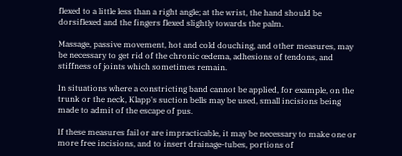flexed to a little less than a right angle; at the wrist, the hand should be dorsiflexed and the fingers flexed slightly towards the palm.

Massage, passive movement, hot and cold douching, and other measures, may be necessary to get rid of the chronic œdema, adhesions of tendons, and stiffness of joints which sometimes remain.

In situations where a constricting band cannot be applied, for example, on the trunk or the neck, Klapp's suction bells may be used, small incisions being made to admit of the escape of pus.

If these measures fail or are impracticable, it may be necessary to make one or more free incisions, and to insert drainage-tubes, portions of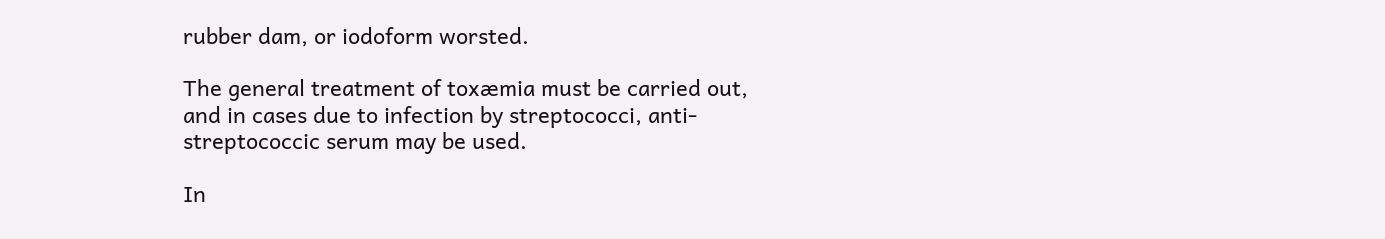rubber dam, or iodoform worsted.

The general treatment of toxæmia must be carried out, and in cases due to infection by streptococci, anti-streptococcic serum may be used.

In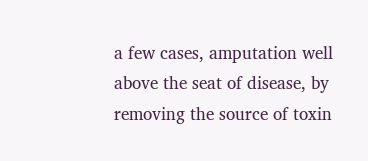a few cases, amputation well above the seat of disease, by removing the source of toxin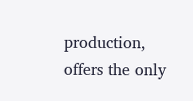production, offers the only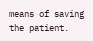means of saving the patient.